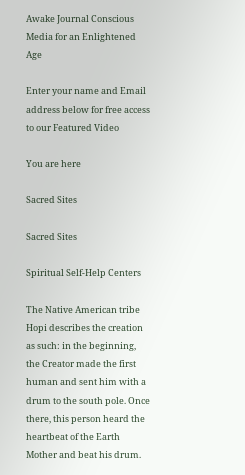Awake Journal Conscious Media for an Enlightened Age

Enter your name and Email address below for free access to our Featured Video

You are here

Sacred Sites

Sacred Sites

Spiritual Self-Help Centers

The Native American tribe Hopi describes the creation as such: in the beginning, the Creator made the first human and sent him with a drum to the south pole. Once there, this person heard the heartbeat of the Earth Mother and beat his drum.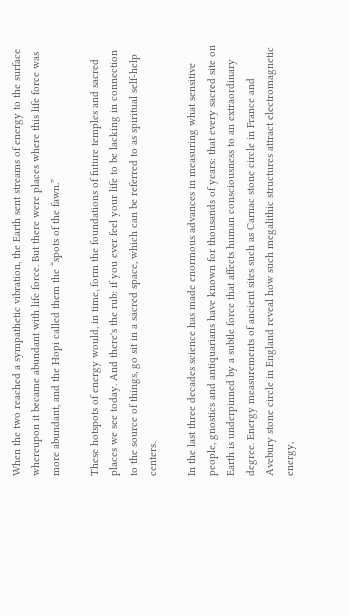When the two reached a sympathetic vibration, the Earth sent streams of energy to the surface whereupon it became abundant with life force. But there were places where this life force was more abundant, and the Hopi called them the “spots of the fawn.”

These hotspots of energy would, in time, form the foundations of future temples and sacred places we see today. And there's the rub: if you ever feel your life to be lacking in connection to the source of things, go sit in a sacred space, which can be referred to as spiritual self-help centers.

In the last three decades science has made enormous advances in measuring what sensitive people, gnostics and antiquarians have known for thousands of years: that every sacred site on Earth is underpinned by a subtle force that affects human consciousness to an extraordinary degree. Energy measurements of ancient sites such as Carnac stone circle in France and Avebury stone circle in England reveal how such megalithic structures attract electromagnetic energy,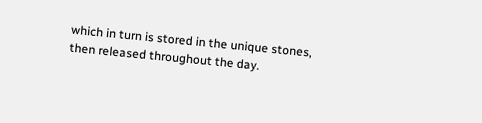which in turn is stored in the unique stones, then released throughout the day.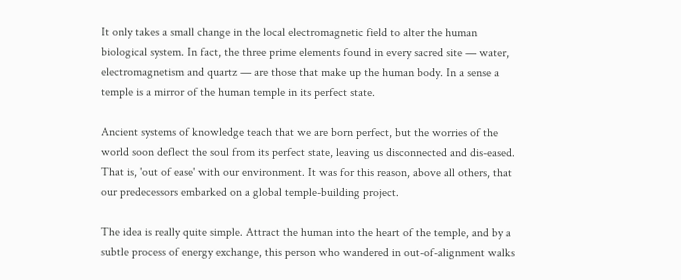It only takes a small change in the local electromagnetic field to alter the human biological system. In fact, the three prime elements found in every sacred site — water, electromagnetism and quartz — are those that make up the human body. In a sense a temple is a mirror of the human temple in its perfect state.

Ancient systems of knowledge teach that we are born perfect, but the worries of the world soon deflect the soul from its perfect state, leaving us disconnected and dis-eased. That is, 'out of ease' with our environment. It was for this reason, above all others, that our predecessors embarked on a global temple-building project.

The idea is really quite simple. Attract the human into the heart of the temple, and by a subtle process of energy exchange, this person who wandered in out-of-alignment walks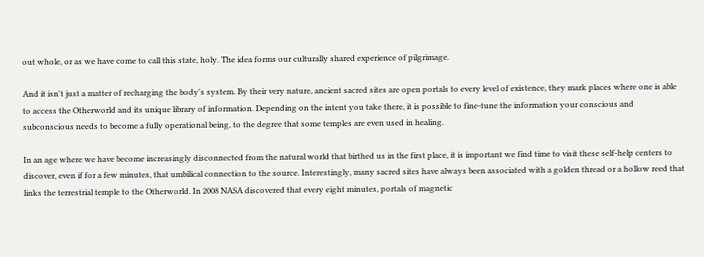out whole, or as we have come to call this state, holy. The idea forms our culturally shared experience of pilgrimage.

And it isn't just a matter of recharging the body's system. By their very nature, ancient sacred sites are open portals to every level of existence, they mark places where one is able to access the Otherworld and its unique library of information. Depending on the intent you take there, it is possible to fine-tune the information your conscious and subconscious needs to become a fully operational being, to the degree that some temples are even used in healing.

In an age where we have become increasingly disconnected from the natural world that birthed us in the first place, it is important we find time to visit these self-help centers to discover, even if for a few minutes, that umbilical connection to the source. Interestingly, many sacred sites have always been associated with a golden thread or a hollow reed that links the terrestrial temple to the Otherworld. In 2008 NASA discovered that every eight minutes, portals of magnetic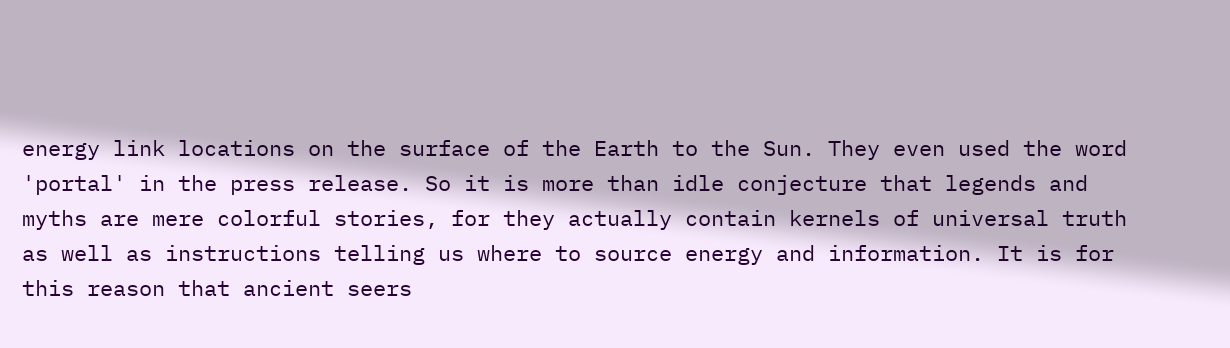energy link locations on the surface of the Earth to the Sun. They even used the word 'portal' in the press release. So it is more than idle conjecture that legends and myths are mere colorful stories, for they actually contain kernels of universal truth as well as instructions telling us where to source energy and information. It is for this reason that ancient seers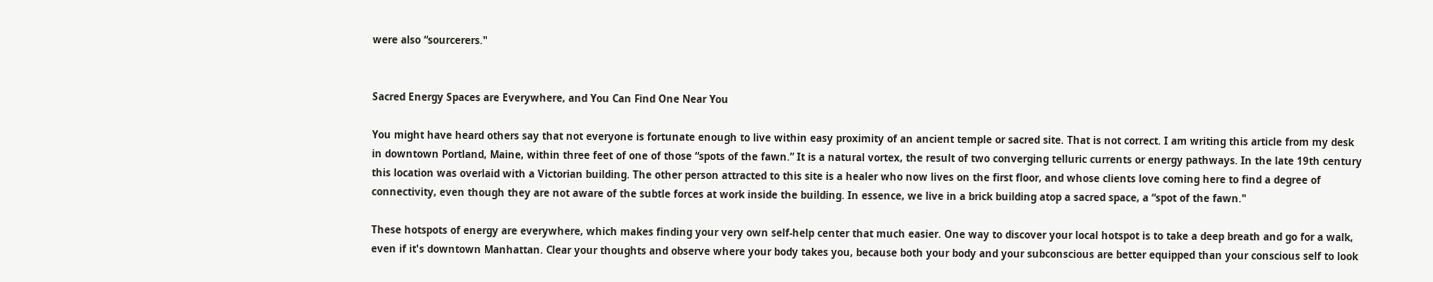were also “sourcerers."


Sacred Energy Spaces are Everywhere, and You Can Find One Near You

You might have heard others say that not everyone is fortunate enough to live within easy proximity of an ancient temple or sacred site. That is not correct. I am writing this article from my desk in downtown Portland, Maine, within three feet of one of those “spots of the fawn.” It is a natural vortex, the result of two converging telluric currents or energy pathways. In the late 19th century this location was overlaid with a Victorian building. The other person attracted to this site is a healer who now lives on the first floor, and whose clients love coming here to find a degree of connectivity, even though they are not aware of the subtle forces at work inside the building. In essence, we live in a brick building atop a sacred space, a “spot of the fawn."

These hotspots of energy are everywhere, which makes finding your very own self-help center that much easier. One way to discover your local hotspot is to take a deep breath and go for a walk, even if it's downtown Manhattan. Clear your thoughts and observe where your body takes you, because both your body and your subconscious are better equipped than your conscious self to look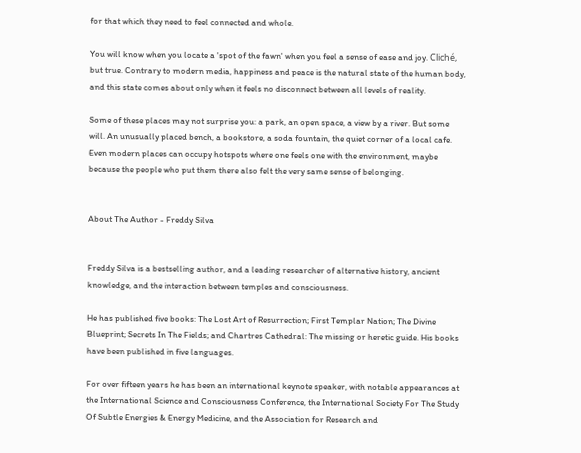for that which they need to feel connected and whole.

You will know when you locate a 'spot of the fawn' when you feel a sense of ease and joy. Cliché, but true. Contrary to modern media, happiness and peace is the natural state of the human body, and this state comes about only when it feels no disconnect between all levels of reality.

Some of these places may not surprise you: a park, an open space, a view by a river. But some will. An unusually placed bench, a bookstore, a soda fountain, the quiet corner of a local cafe. Even modern places can occupy hotspots where one feels one with the environment, maybe because the people who put them there also felt the very same sense of belonging.


About The Author - Freddy Silva


Freddy Silva is a bestselling author, and a leading researcher of alternative history, ancient knowledge, and the interaction between temples and consciousness.

He has published five books: The Lost Art of Resurrection; First Templar Nation; The Divine Blueprint; Secrets In The Fields; and Chartres Cathedral: The missing or heretic guide. His books have been published in five languages.

For over fifteen years he has been an international keynote speaker, with notable appearances at the International Science and Consciousness Conference, the International Society For The Study Of Subtle Energies & Energy Medicine, and the Association for Research and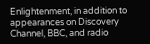Enlightenment, in addition to appearances on Discovery Channel, BBC, and radio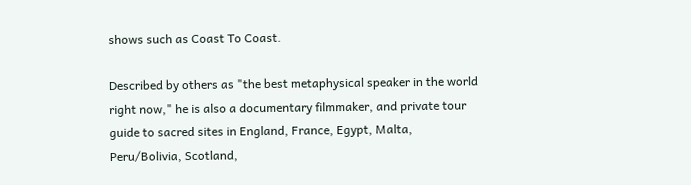shows such as Coast To Coast.

Described by others as "the best metaphysical speaker in the world right now," he is also a documentary filmmaker, and private tour guide to sacred sites in England, France, Egypt, Malta, Peru/Bolivia, Scotland,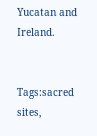Yucatan and Ireland.


Tags:sacred sites,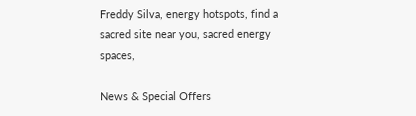Freddy Silva, energy hotspots, find a sacred site near you, sacred energy spaces,

News & Special Offers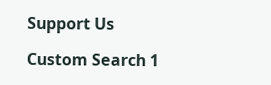Support Us

Custom Search 1